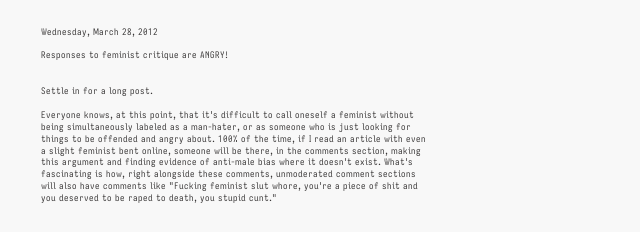Wednesday, March 28, 2012

Responses to feminist critique are ANGRY!


Settle in for a long post.

Everyone knows, at this point, that it's difficult to call oneself a feminist without being simultaneously labeled as a man-hater, or as someone who is just looking for things to be offended and angry about. 100% of the time, if I read an article with even a slight feminist bent online, someone will be there, in the comments section, making this argument and finding evidence of anti-male bias where it doesn't exist. What's fascinating is how, right alongside these comments, unmoderated comment sections will also have comments like "Fucking feminist slut whore, you're a piece of shit and you deserved to be raped to death, you stupid cunt."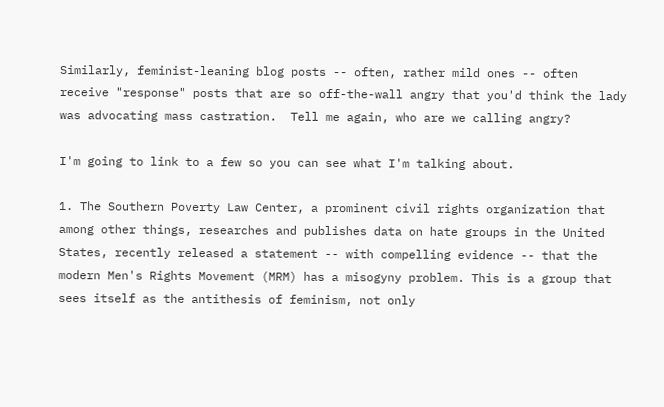Similarly, feminist-leaning blog posts -- often, rather mild ones -- often receive "response" posts that are so off-the-wall angry that you'd think the lady was advocating mass castration.  Tell me again, who are we calling angry?

I'm going to link to a few so you can see what I'm talking about.

1. The Southern Poverty Law Center, a prominent civil rights organization that among other things, researches and publishes data on hate groups in the United States, recently released a statement -- with compelling evidence -- that the modern Men's Rights Movement (MRM) has a misogyny problem. This is a group that sees itself as the antithesis of feminism, not only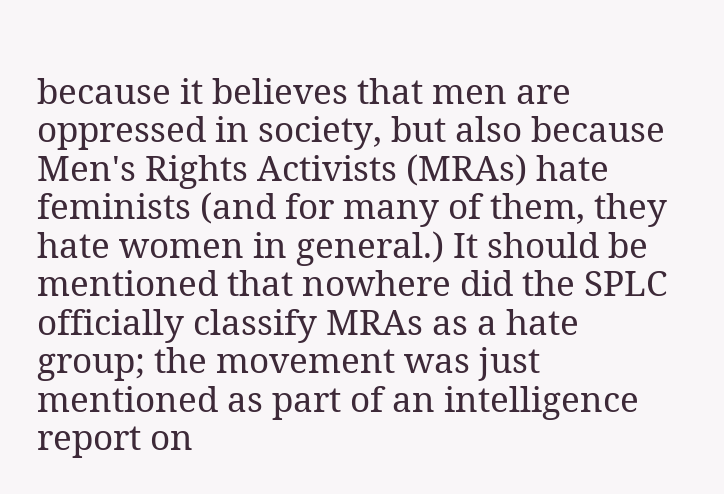because it believes that men are oppressed in society, but also because Men's Rights Activists (MRAs) hate feminists (and for many of them, they hate women in general.) It should be mentioned that nowhere did the SPLC officially classify MRAs as a hate group; the movement was just mentioned as part of an intelligence report on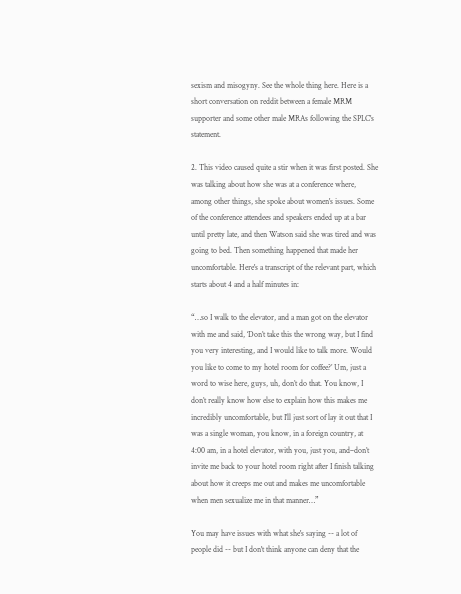sexism and misogyny. See the whole thing here. Here is a short conversation on reddit between a female MRM supporter and some other male MRAs following the SPLC's statement.

2. This video caused quite a stir when it was first posted. She was talking about how she was at a conference where, among other things, she spoke about women's issues. Some of the conference attendees and speakers ended up at a bar until pretty late, and then Watson said she was tired and was going to bed. Then something happened that made her uncomfortable. Here's a transcript of the relevant part, which starts about 4 and a half minutes in:

“…so I walk to the elevator, and a man got on the elevator with me and said, ‘Don’t take this the wrong way, but I find you very interesting, and I would like to talk more. Would you like to come to my hotel room for coffee?’ Um, just a word to wise here, guys, uh, don’t do that. You know, I don’t really know how else to explain how this makes me incredibly uncomfortable, but I’ll just sort of lay it out that I was a single woman, you know, in a foreign country, at 4:00 am, in a hotel elevator, with you, just you, and–don’t invite me back to your hotel room right after I finish talking about how it creeps me out and makes me uncomfortable when men sexualize me in that manner…”

You may have issues with what she's saying -- a lot of people did -- but I don't think anyone can deny that the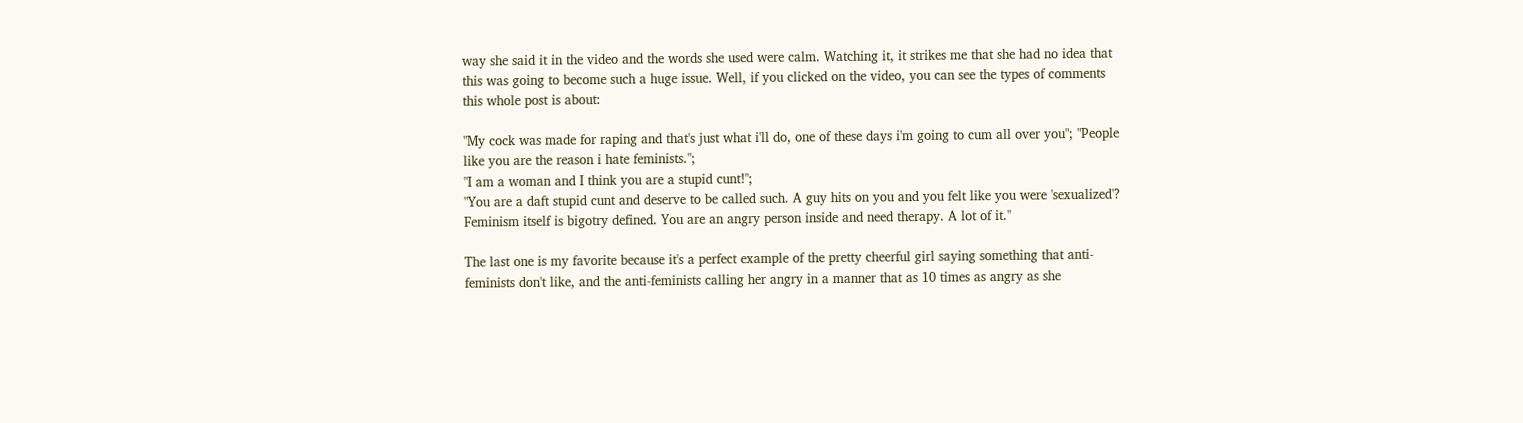way she said it in the video and the words she used were calm. Watching it, it strikes me that she had no idea that this was going to become such a huge issue. Well, if you clicked on the video, you can see the types of comments this whole post is about:

"My cock was made for raping and that's just what i'll do, one of these days i'm going to cum all over you"; "People like you are the reason i hate feminists.";
"I am a woman and I think you are a stupid cunt!";
"You are a daft stupid cunt and deserve to be called such. A guy hits on you and you felt like you were 'sexualized'? Feminism itself is bigotry defined. You are an angry person inside and need therapy. A lot of it."

The last one is my favorite because it's a perfect example of the pretty cheerful girl saying something that anti-feminists don't like, and the anti-feminists calling her angry in a manner that as 10 times as angry as she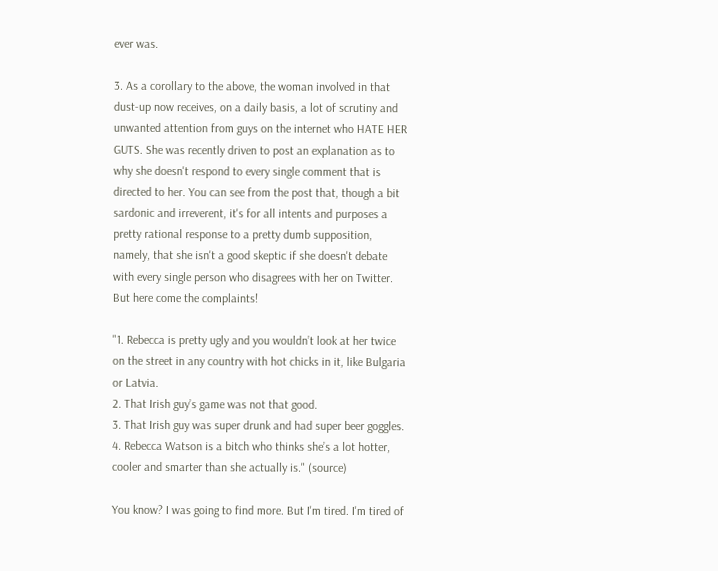ever was.

3. As a corollary to the above, the woman involved in that dust-up now receives, on a daily basis, a lot of scrutiny and unwanted attention from guys on the internet who HATE HER GUTS. She was recently driven to post an explanation as to why she doesn't respond to every single comment that is directed to her. You can see from the post that, though a bit sardonic and irreverent, it's for all intents and purposes a pretty rational response to a pretty dumb supposition, namely, that she isn't a good skeptic if she doesn't debate with every single person who disagrees with her on Twitter. But here come the complaints!

"1. Rebecca is pretty ugly and you wouldn’t look at her twice on the street in any country with hot chicks in it, like Bulgaria or Latvia.
2. That Irish guy’s game was not that good.
3. That Irish guy was super drunk and had super beer goggles.
4. Rebecca Watson is a bitch who thinks she’s a lot hotter, cooler and smarter than she actually is." (source)

You know? I was going to find more. But I'm tired. I'm tired of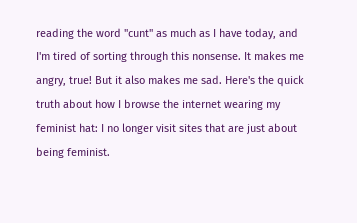reading the word "cunt" as much as I have today, and I'm tired of sorting through this nonsense. It makes me angry, true! But it also makes me sad. Here's the quick truth about how I browse the internet wearing my feminist hat: I no longer visit sites that are just about being feminist.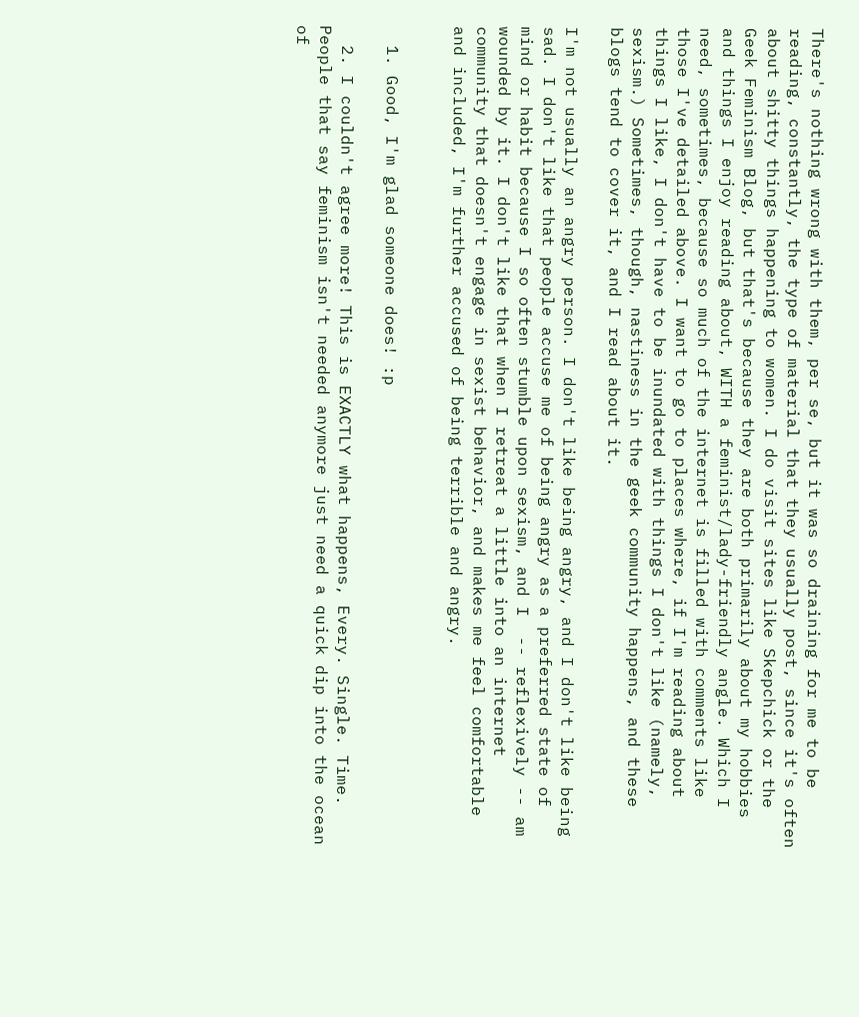There's nothing wrong with them, per se, but it was so draining for me to be reading, constantly, the type of material that they usually post, since it's often about shitty things happening to women. I do visit sites like Skepchick or the Geek Feminism Blog, but that's because they are both primarily about my hobbies and things I enjoy reading about, WITH a feminist/lady-friendly angle. Which I need, sometimes, because so much of the internet is filled with comments like those I've detailed above. I want to go to places where, if I'm reading about things I like, I don't have to be inundated with things I don't like (namely, sexism.) Sometimes, though, nastiness in the geek community happens, and these blogs tend to cover it, and I read about it.

I'm not usually an angry person. I don't like being angry, and I don't like being sad. I don't like that people accuse me of being angry as a preferred state of mind or habit because I so often stumble upon sexism, and I  -- reflexively -- am wounded by it. I don't like that when I retreat a little into an internet community that doesn't engage in sexist behavior, and makes me feel comfortable and included, I'm further accused of being terrible and angry.


  1. Good, I'm glad someone does! :p

  2. I couldn't agree more! This is EXACTLY what happens, Every. Single. Time. People that say feminism isn't needed anymore just need a quick dip into the ocean of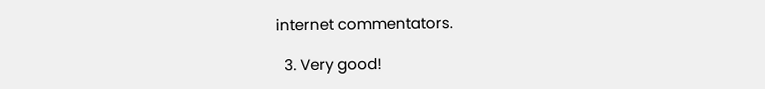internet commentators.

  3. Very good!